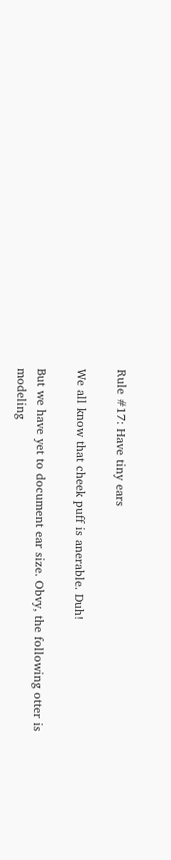Rule #17: Have tiny ears

We all know that cheek puff is anerable. Duh!

But we have yet to document ear size. Obvy, the following otter is modeling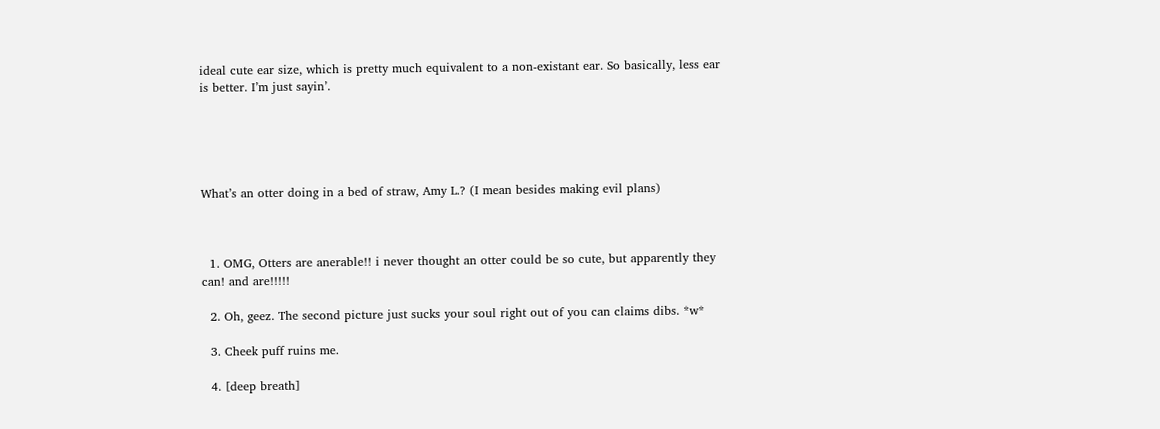ideal cute ear size, which is pretty much equivalent to a non-existant ear. So basically, less ear is better. I’m just sayin’.





What’s an otter doing in a bed of straw, Amy L.? (I mean besides making evil plans)



  1. OMG, Otters are anerable!! i never thought an otter could be so cute, but apparently they can! and are!!!!!

  2. Oh, geez. The second picture just sucks your soul right out of you can claims dibs. *w*

  3. Cheek puff ruins me.

  4. [deep breath]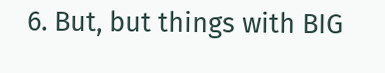6. But, but things with BIG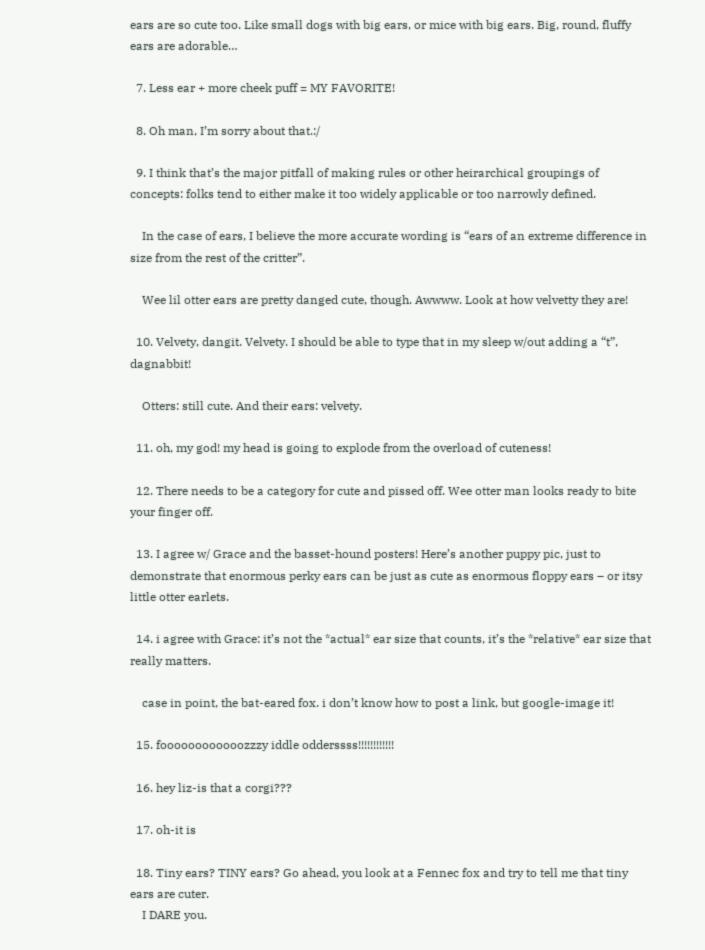ears are so cute too. Like small dogs with big ears, or mice with big ears. Big, round, fluffy ears are adorable…

  7. Less ear + more cheek puff = MY FAVORITE!

  8. Oh man, I’m sorry about that.:/

  9. I think that’s the major pitfall of making rules or other heirarchical groupings of concepts: folks tend to either make it too widely applicable or too narrowly defined.

    In the case of ears, I believe the more accurate wording is “ears of an extreme difference in size from the rest of the critter”.

    Wee lil otter ears are pretty danged cute, though. Awwww. Look at how velvetty they are!

  10. Velvety, dangit. Velvety. I should be able to type that in my sleep w/out adding a “t”, dagnabbit!

    Otters: still cute. And their ears: velvety.

  11. oh, my god! my head is going to explode from the overload of cuteness!

  12. There needs to be a category for cute and pissed off. Wee otter man looks ready to bite your finger off.

  13. I agree w/ Grace and the basset-hound posters! Here’s another puppy pic, just to demonstrate that enormous perky ears can be just as cute as enormous floppy ears – or itsy little otter earlets.

  14. i agree with Grace: it’s not the *actual* ear size that counts, it’s the *relative* ear size that really matters.

    case in point, the bat-eared fox. i don’t know how to post a link, but google-image it!

  15. foooooooooooozzzy iddle odderssss!!!!!!!!!!!!

  16. hey liz-is that a corgi???

  17. oh-it is

  18. Tiny ears? TINY ears? Go ahead, you look at a Fennec fox and try to tell me that tiny ears are cuter.
    I DARE you.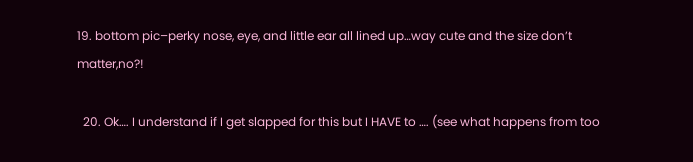19. bottom pic–perky nose, eye, and little ear all lined up…way cute and the size don’t matter,no?!

  20. Ok…. I understand if I get slapped for this but I HAVE to …. (see what happens from too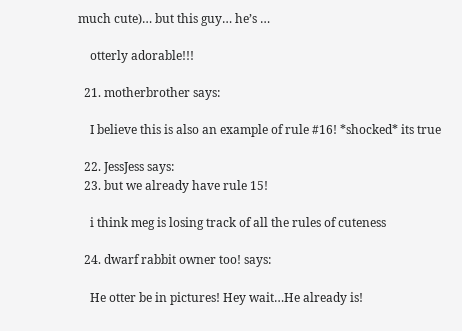much cute)… but this guy… he’s …

    otterly adorable!!!

  21. motherbrother says:

    I believe this is also an example of rule #16! *shocked* its true

  22. JessJess says:
  23. but we already have rule 15!

    i think meg is losing track of all the rules of cuteness

  24. dwarf rabbit owner too! says:

    He otter be in pictures! Hey wait…He already is!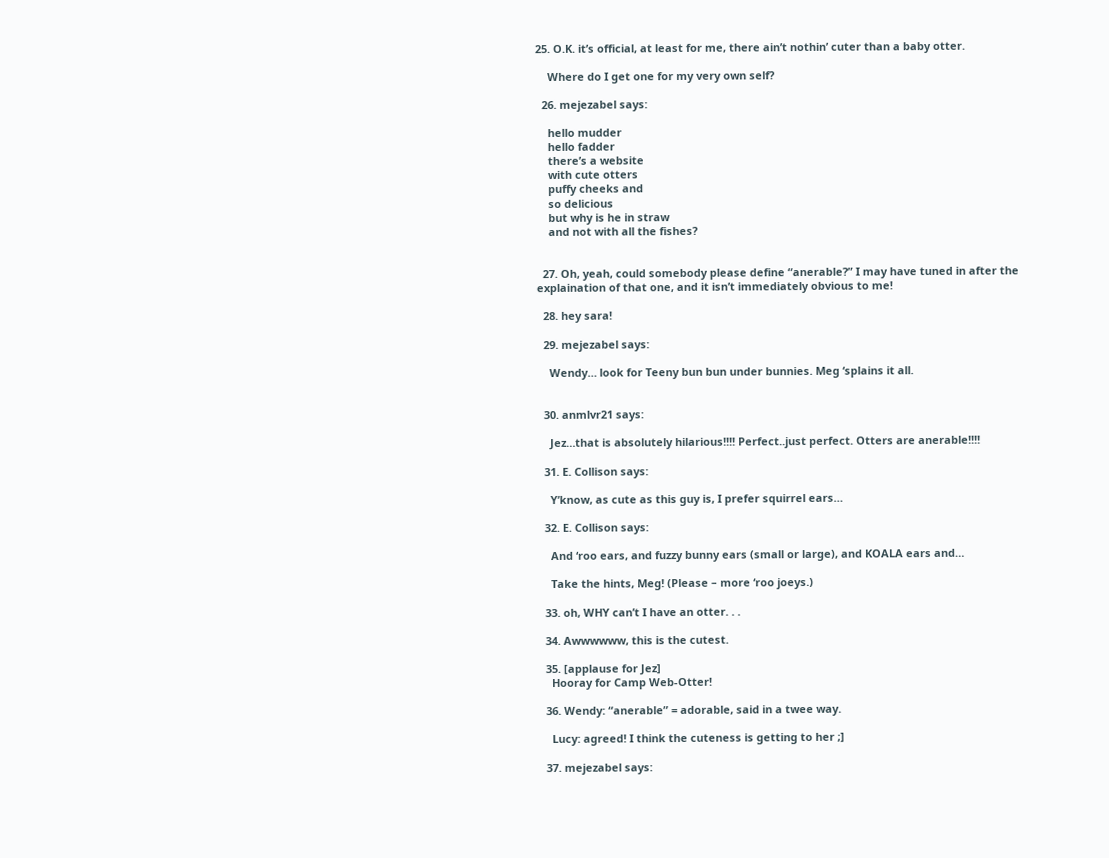25. O.K. it’s official, at least for me, there ain’t nothin’ cuter than a baby otter.

    Where do I get one for my very own self?

  26. mejezabel says:

    hello mudder
    hello fadder
    there’s a website
    with cute otters
    puffy cheeks and
    so delicious
    but why is he in straw
    and not with all the fishes?


  27. Oh, yeah, could somebody please define “anerable?” I may have tuned in after the explaination of that one, and it isn’t immediately obvious to me!

  28. hey sara!

  29. mejezabel says:

    Wendy… look for Teeny bun bun under bunnies. Meg ‘splains it all.


  30. anmlvr21 says:

    Jez…that is absolutely hilarious!!!! Perfect..just perfect. Otters are anerable!!!!

  31. E. Collison says:

    Y’know, as cute as this guy is, I prefer squirrel ears…

  32. E. Collison says:

    And ‘roo ears, and fuzzy bunny ears (small or large), and KOALA ears and…

    Take the hints, Meg! (Please – more ‘roo joeys.)

  33. oh, WHY can’t I have an otter. . .

  34. Awwwwww, this is the cutest.

  35. [applause for Jez]
    Hooray for Camp Web-Otter!

  36. Wendy: “anerable” = adorable, said in a twee way.

    Lucy: agreed! I think the cuteness is getting to her ;]

  37. mejezabel says: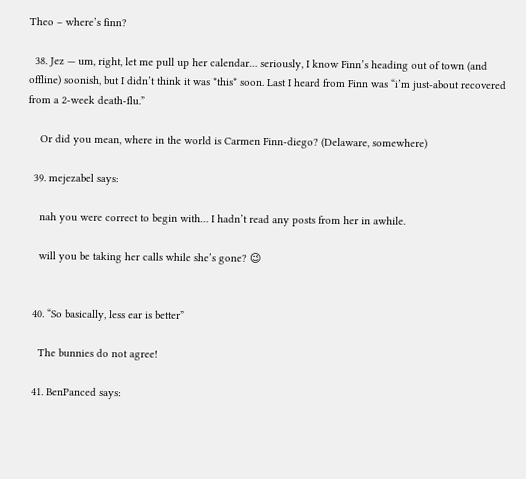Theo – where’s finn?

  38. Jez — um, right, let me pull up her calendar… seriously, I know Finn’s heading out of town (and offline) soonish, but I didn’t think it was *this* soon. Last I heard from Finn was “i’m just-about recovered from a 2-week death-flu.”

    Or did you mean, where in the world is Carmen Finn-diego? (Delaware, somewhere)

  39. mejezabel says:

    nah you were correct to begin with… I hadn’t read any posts from her in awhile.

    will you be taking her calls while she’s gone? 😉


  40. “So basically, less ear is better”

    The bunnies do not agree!

  41. BenPanced says: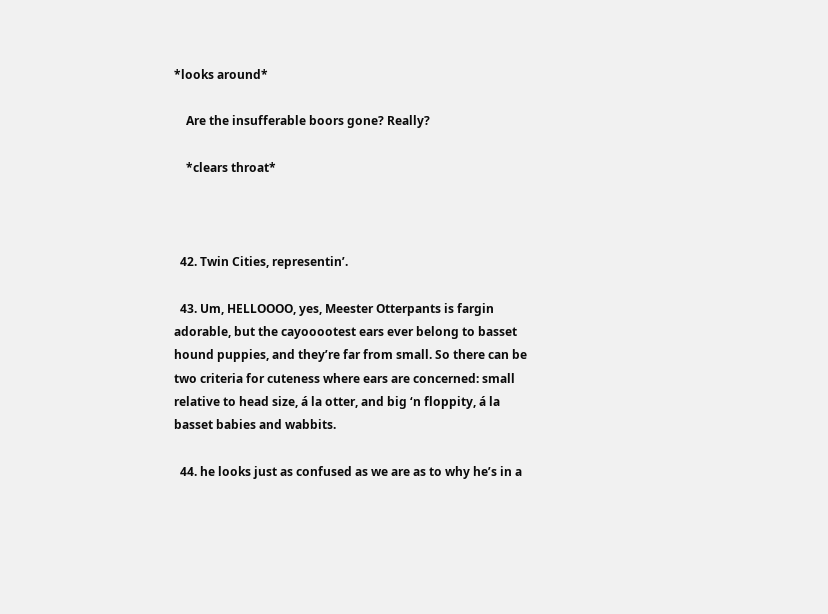*looks around*

    Are the insufferable boors gone? Really?

    *clears throat*



  42. Twin Cities, representin’.

  43. Um, HELLOOOO, yes, Meester Otterpants is fargin adorable, but the cayooootest ears ever belong to basset hound puppies, and they’re far from small. So there can be two criteria for cuteness where ears are concerned: small relative to head size, á la otter, and big ‘n floppity, á la basset babies and wabbits.

  44. he looks just as confused as we are as to why he’s in a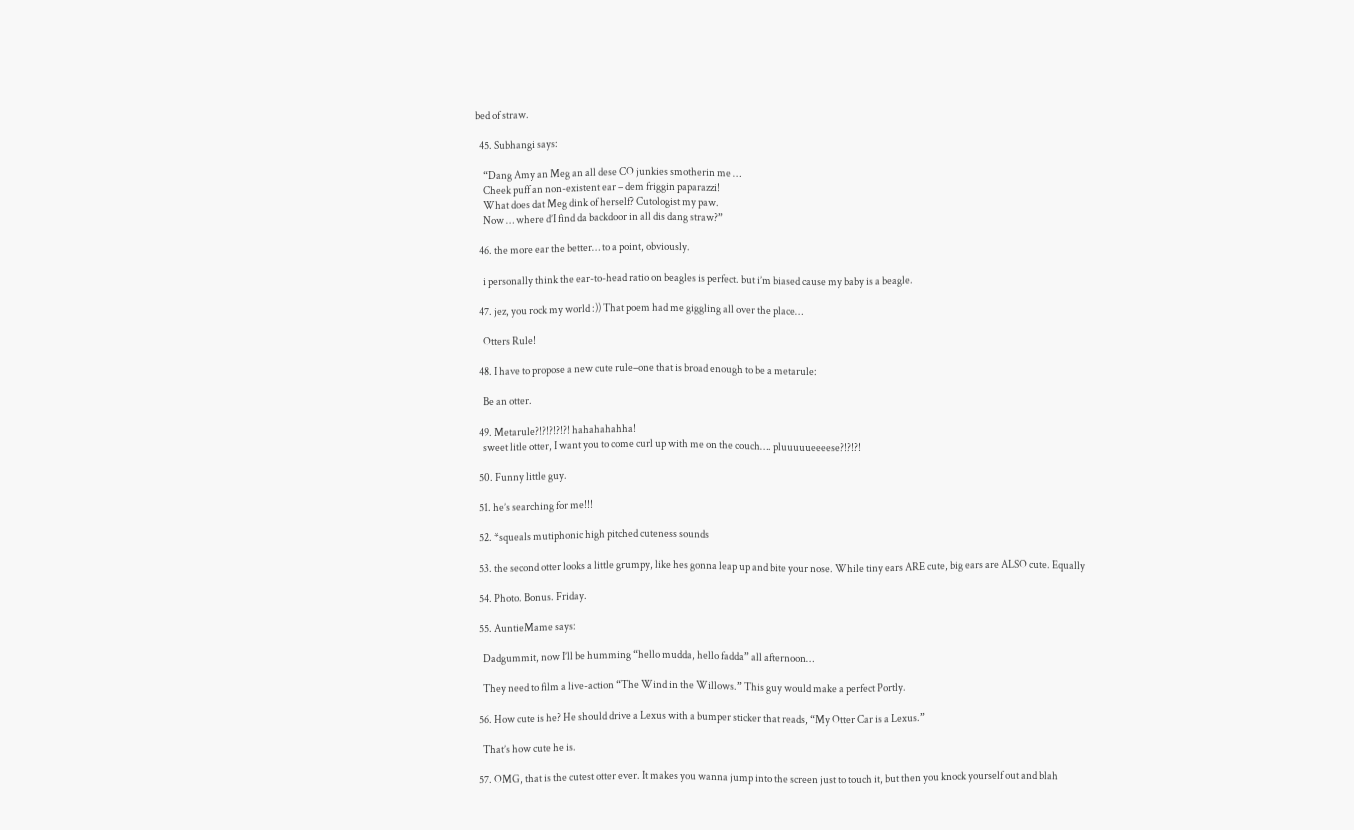bed of straw.

  45. Subhangi says:

    “Dang Amy an Meg an all dese CO junkies smotherin me …
    Cheek puff an non-existent ear – dem friggin paparazzi!
    What does dat Meg dink of herself? Cutologist my paw.
    Now … where d’I find da backdoor in all dis dang straw?”

  46. the more ear the better… to a point, obviously.

    i personally think the ear-to-head ratio on beagles is perfect. but i’m biased cause my baby is a beagle.

  47. jez, you rock my world :)) That poem had me giggling all over the place…

    Otters Rule!

  48. I have to propose a new cute rule–one that is broad enough to be a metarule:

    Be an otter.

  49. Metarule?!?!?!?!?! hahahahahha!
    sweet litle otter, I want you to come curl up with me on the couch…. pluuuuueeeese?!?!?!

  50. Funny little guy.

  51. he’s searching for me!!!

  52. *squeals mutiphonic high pitched cuteness sounds

  53. the second otter looks a little grumpy, like hes gonna leap up and bite your nose. While tiny ears ARE cute, big ears are ALSO cute. Equally

  54. Photo. Bonus. Friday.

  55. AuntieMame says:

    Dadgummit, now I’ll be humming “hello mudda, hello fadda” all afternoon…

    They need to film a live-action “The Wind in the Willows.” This guy would make a perfect Portly.

  56. How cute is he? He should drive a Lexus with a bumper sticker that reads, “My Otter Car is a Lexus.”

    That’s how cute he is.

  57. OMG, that is the cutest otter ever. It makes you wanna jump into the screen just to touch it, but then you knock yourself out and blah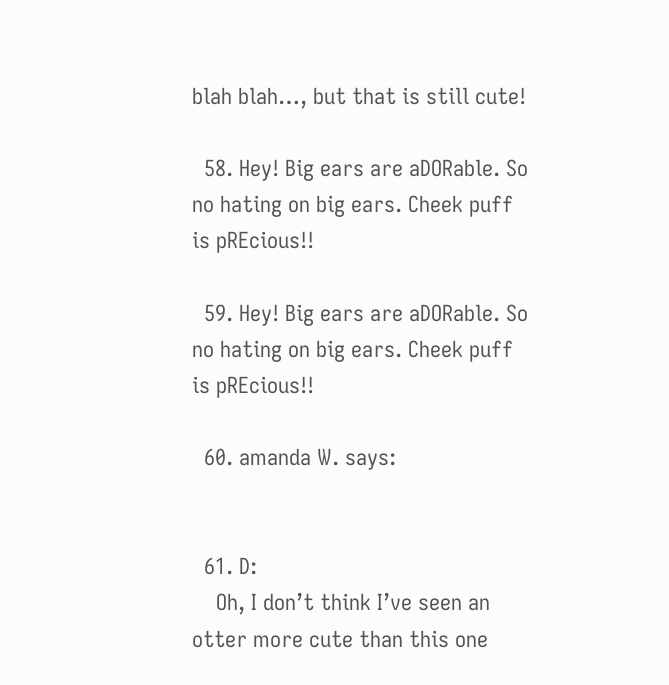blah blah…, but that is still cute!

  58. Hey! Big ears are aDORable. So no hating on big ears. Cheek puff is pREcious!!

  59. Hey! Big ears are aDORable. So no hating on big ears. Cheek puff is pREcious!!

  60. amanda W. says:


  61. D:
    Oh, I don’t think I’ve seen an otter more cute than this one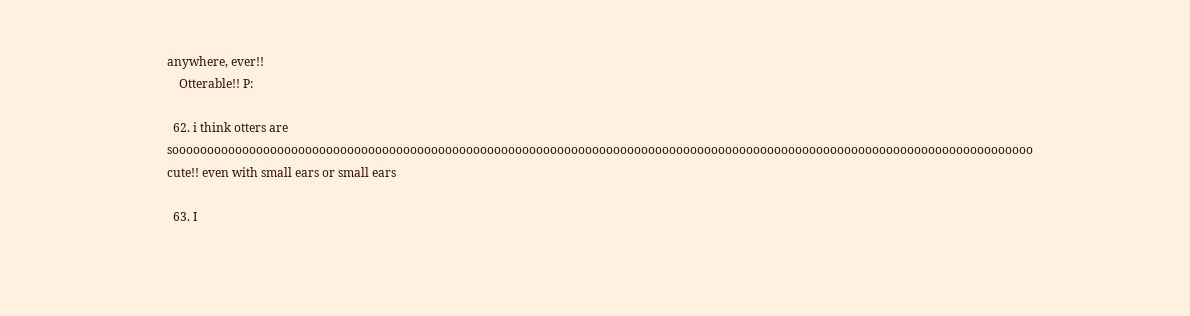anywhere, ever!!
    Otterable!! P:

  62. i think otters are sooooooooooooooooooooooooooooooooooooooooooooooooooooooooooooooooooooooooooooooooooooooooooooooooooooooooooooooooooooooooooo cute!! even with small ears or small ears

  63. I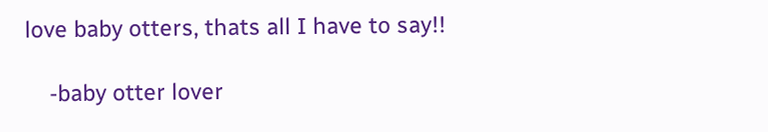love baby otters, thats all I have to say!!

    -baby otter lover